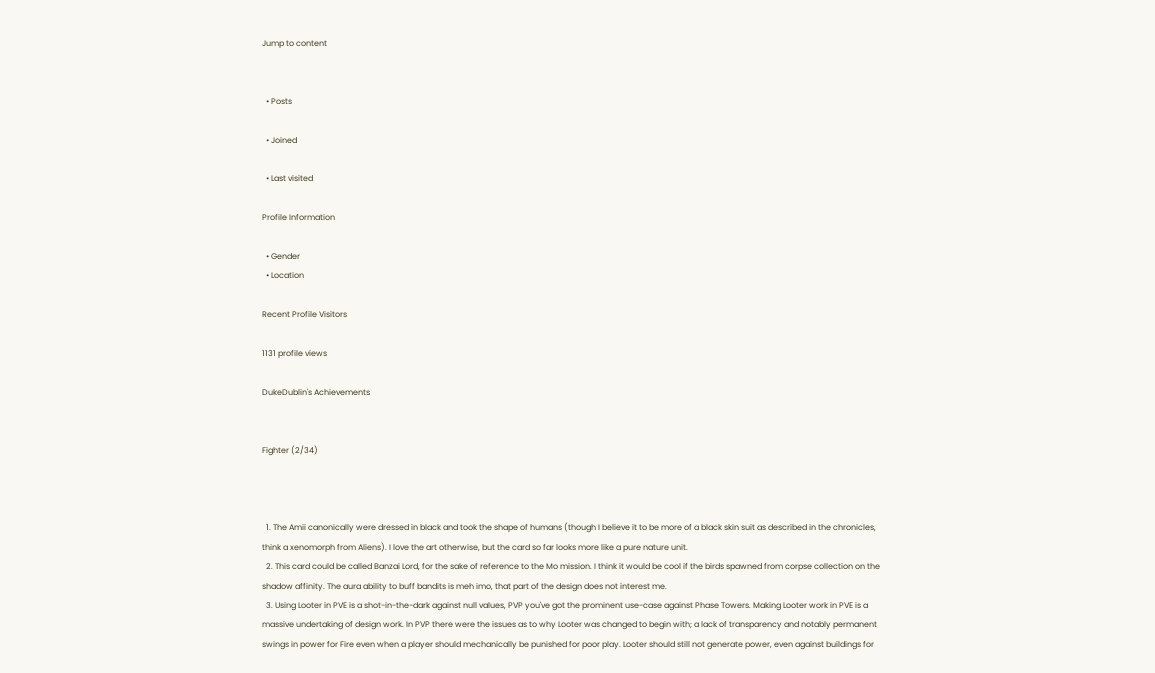Jump to content


  • Posts

  • Joined

  • Last visited

Profile Information

  • Gender
  • Location

Recent Profile Visitors

1131 profile views

DukeDublin's Achievements


Fighter (2/34)



  1. The Amii canonically were dressed in black and took the shape of humans (though I believe it to be more of a black skin suit as described in the chronicles, think a xenomorph from Aliens). I love the art otherwise, but the card so far looks more like a pure nature unit.
  2. This card could be called Banzai Lord, for the sake of reference to the Mo mission. I think it would be cool if the birds spawned from corpse collection on the shadow affinity. The aura ability to buff bandits is meh imo, that part of the design does not interest me.
  3. Using Looter in PVE is a shot-in-the-dark against null values, PVP you've got the prominent use-case against Phase Towers. Making Looter work in PVE is a massive undertaking of design work. In PVP there were the issues as to why Looter was changed to begin with; a lack of transparency and notably permanent swings in power for Fire even when a player should mechanically be punished for poor play. Looter should still not generate power, even against buildings for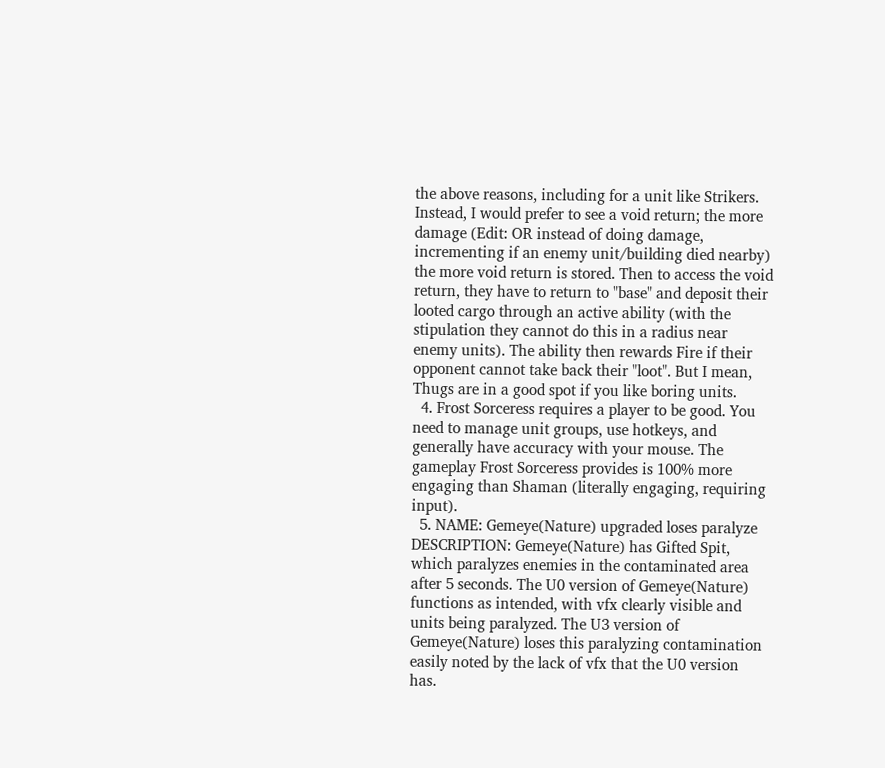the above reasons, including for a unit like Strikers. Instead, I would prefer to see a void return; the more damage (Edit: OR instead of doing damage, incrementing if an enemy unit/building died nearby) the more void return is stored. Then to access the void return, they have to return to "base" and deposit their looted cargo through an active ability (with the stipulation they cannot do this in a radius near enemy units). The ability then rewards Fire if their opponent cannot take back their "loot". But I mean, Thugs are in a good spot if you like boring units.
  4. Frost Sorceress requires a player to be good. You need to manage unit groups, use hotkeys, and generally have accuracy with your mouse. The gameplay Frost Sorceress provides is 100% more engaging than Shaman (literally engaging, requiring input).
  5. NAME: Gemeye(Nature) upgraded loses paralyze DESCRIPTION: Gemeye(Nature) has Gifted Spit, which paralyzes enemies in the contaminated area after 5 seconds. The U0 version of Gemeye(Nature) functions as intended, with vfx clearly visible and units being paralyzed. The U3 version of Gemeye(Nature) loses this paralyzing contamination easily noted by the lack of vfx that the U0 version has.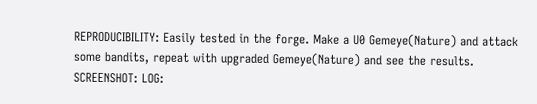REPRODUCIBILITY: Easily tested in the forge. Make a U0 Gemeye(Nature) and attack some bandits, repeat with upgraded Gemeye(Nature) and see the results. SCREENSHOT: LOG: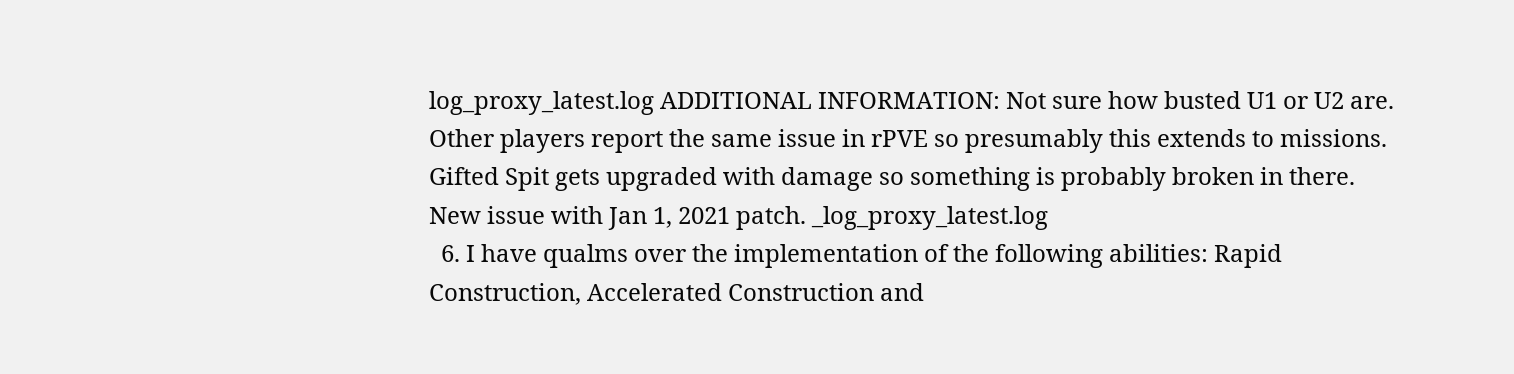log_proxy_latest.log ADDITIONAL INFORMATION: Not sure how busted U1 or U2 are. Other players report the same issue in rPVE so presumably this extends to missions. Gifted Spit gets upgraded with damage so something is probably broken in there. New issue with Jan 1, 2021 patch. _log_proxy_latest.log
  6. I have qualms over the implementation of the following abilities: Rapid Construction, Accelerated Construction and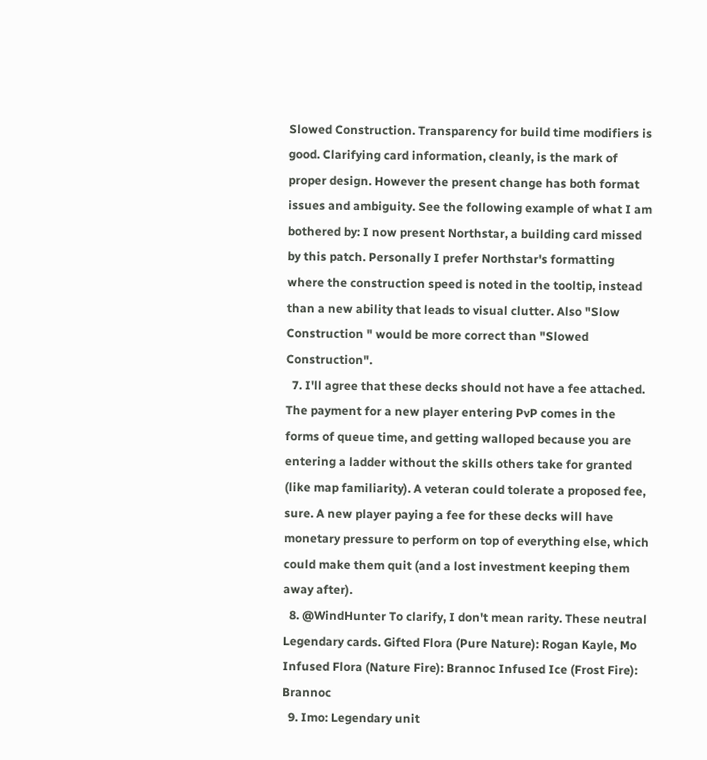Slowed Construction. Transparency for build time modifiers is good. Clarifying card information, cleanly, is the mark of proper design. However the present change has both format issues and ambiguity. See the following example of what I am bothered by: I now present Northstar, a building card missed by this patch. Personally I prefer Northstar's formatting where the construction speed is noted in the tooltip, instead than a new ability that leads to visual clutter. Also "Slow Construction " would be more correct than "Slowed Construction".
  7. I'll agree that these decks should not have a fee attached. The payment for a new player entering PvP comes in the forms of queue time, and getting walloped because you are entering a ladder without the skills others take for granted (like map familiarity). A veteran could tolerate a proposed fee, sure. A new player paying a fee for these decks will have monetary pressure to perform on top of everything else, which could make them quit (and a lost investment keeping them away after).
  8. @WindHunter To clarify, I don't mean rarity. These neutral Legendary cards. Gifted Flora (Pure Nature): Rogan Kayle, Mo Infused Flora (Nature Fire): Brannoc Infused Ice (Frost Fire): Brannoc
  9. Imo: Legendary unit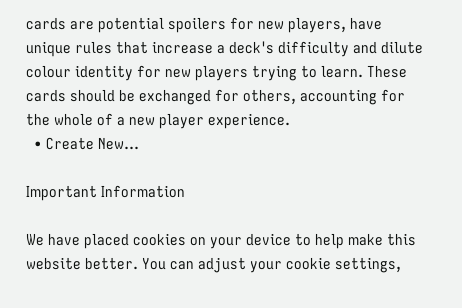cards are potential spoilers for new players, have unique rules that increase a deck's difficulty and dilute colour identity for new players trying to learn. These cards should be exchanged for others, accounting for the whole of a new player experience.
  • Create New...

Important Information

We have placed cookies on your device to help make this website better. You can adjust your cookie settings,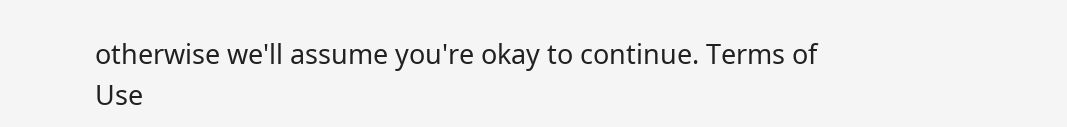otherwise we'll assume you're okay to continue. Terms of Use